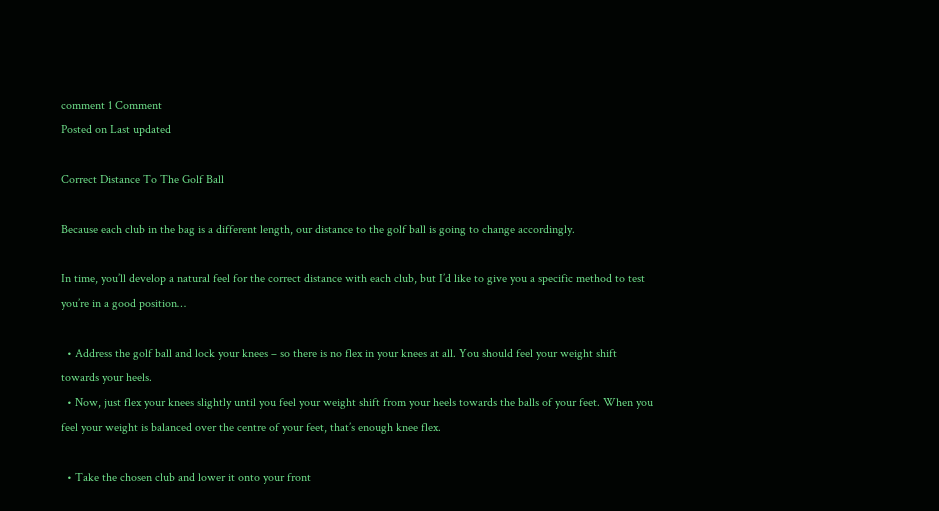comment 1 Comment
Posted on Last updated

Correct Distance To The Golf Ball

Because each club in the bag is a different length, our distance to the golf ball is going to change accordingly.

In time, you’ll develop a natural feel for the correct distance with each club, but I’d like to give you a specific method to test you’re in a good position…

  • Address the golf ball and lock your knees – so there is no flex in your knees at all. You should feel your weight shift towards your heels.
  • Now, just flex your knees slightly until you feel your weight shift from your heels towards the balls of your feet. When you feel your weight is balanced over the centre of your feet, that’s enough knee flex.

  • Take the chosen club and lower it onto your front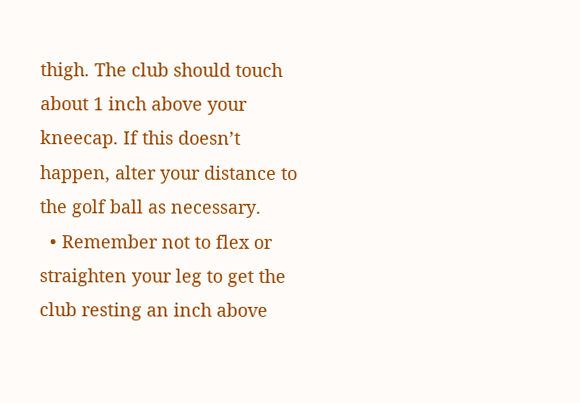thigh. The club should touch about 1 inch above your kneecap. If this doesn’t happen, alter your distance to the golf ball as necessary.
  • Remember not to flex or straighten your leg to get the club resting an inch above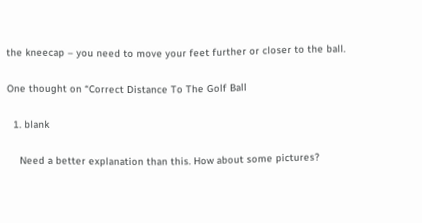the kneecap – you need to move your feet further or closer to the ball.

One thought on “Correct Distance To The Golf Ball

  1. blank

    Need a better explanation than this. How about some pictures?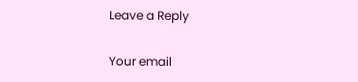Leave a Reply

Your email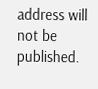address will not be published.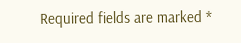Required fields are marked *